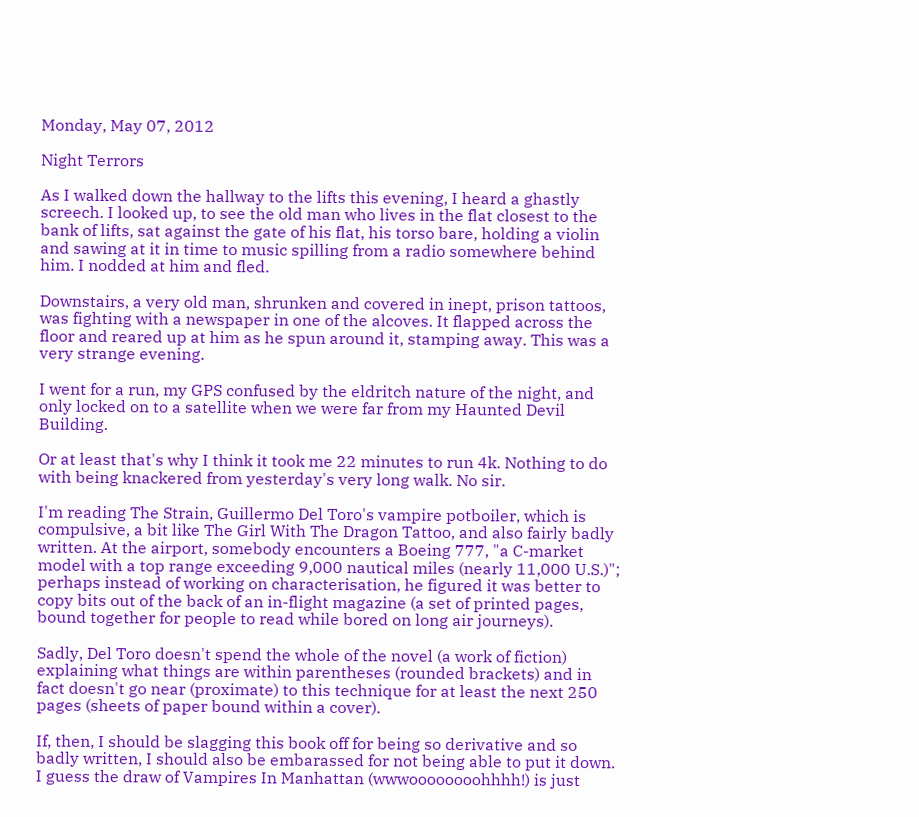Monday, May 07, 2012

Night Terrors

As I walked down the hallway to the lifts this evening, I heard a ghastly screech. I looked up, to see the old man who lives in the flat closest to the bank of lifts, sat against the gate of his flat, his torso bare, holding a violin and sawing at it in time to music spilling from a radio somewhere behind him. I nodded at him and fled.

Downstairs, a very old man, shrunken and covered in inept, prison tattoos, was fighting with a newspaper in one of the alcoves. It flapped across the floor and reared up at him as he spun around it, stamping away. This was a very strange evening.

I went for a run, my GPS confused by the eldritch nature of the night, and only locked on to a satellite when we were far from my Haunted Devil Building.

Or at least that's why I think it took me 22 minutes to run 4k. Nothing to do with being knackered from yesterday's very long walk. No sir.

I'm reading The Strain, Guillermo Del Toro's vampire potboiler, which is compulsive, a bit like The Girl With The Dragon Tattoo, and also fairly badly written. At the airport, somebody encounters a Boeing 777, "a C-market model with a top range exceeding 9,000 nautical miles (nearly 11,000 U.S.)"; perhaps instead of working on characterisation, he figured it was better to copy bits out of the back of an in-flight magazine (a set of printed pages, bound together for people to read while bored on long air journeys).

Sadly, Del Toro doesn't spend the whole of the novel (a work of fiction) explaining what things are within parentheses (rounded brackets) and in fact doesn't go near (proximate) to this technique for at least the next 250 pages (sheets of paper bound within a cover).

If, then, I should be slagging this book off for being so derivative and so badly written, I should also be embarassed for not being able to put it down. I guess the draw of Vampires In Manhattan (wwwoooooooohhhh!) is just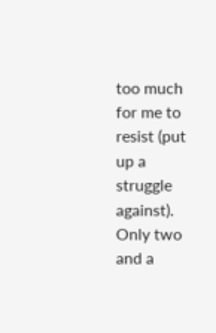too much for me to resist (put up a struggle against). Only two and a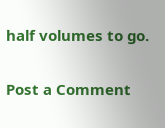half volumes to go.


Post a Comment